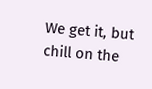We get it, but chill on the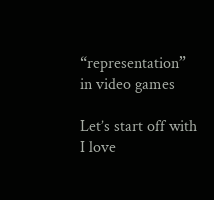“representation” in video games

Let’s start off with I love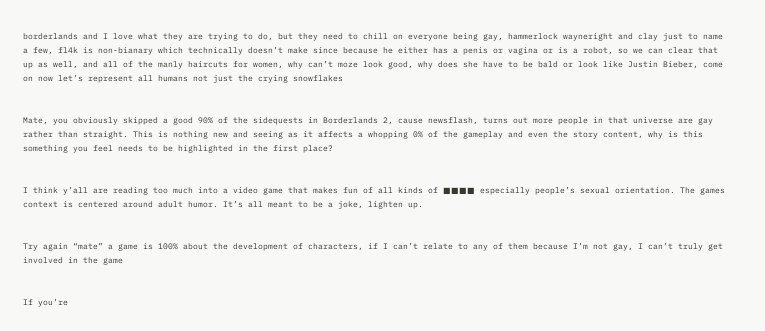borderlands and I love what they are trying to do, but they need to chill on everyone being gay, hammerlock wayneright and clay just to name a few, fl4k is non-bianary which technically doesn’t make since because he either has a penis or vagina or is a robot, so we can clear that up as well, and all of the manly haircuts for women, why can’t moze look good, why does she have to be bald or look like Justin Bieber, come on now let’s represent all humans not just the crying snowflakes


Mate, you obviously skipped a good 90% of the sidequests in Borderlands 2, cause newsflash, turns out more people in that universe are gay rather than straight. This is nothing new and seeing as it affects a whopping 0% of the gameplay and even the story content, why is this something you feel needs to be highlighted in the first place?


I think y’all are reading too much into a video game that makes fun of all kinds of ■■■■ especially people’s sexual orientation. The games context is centered around adult humor. It’s all meant to be a joke, lighten up.


Try again “mate” a game is 100% about the development of characters, if I can’t relate to any of them because I’m not gay, I can’t truly get involved in the game


If you’re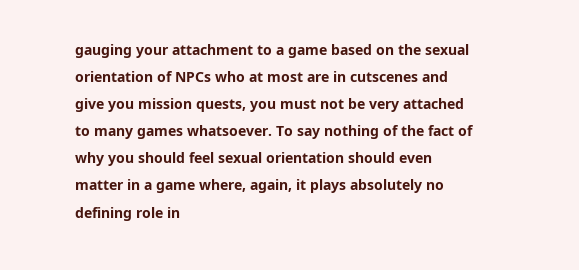gauging your attachment to a game based on the sexual orientation of NPCs who at most are in cutscenes and give you mission quests, you must not be very attached to many games whatsoever. To say nothing of the fact of why you should feel sexual orientation should even matter in a game where, again, it plays absolutely no defining role in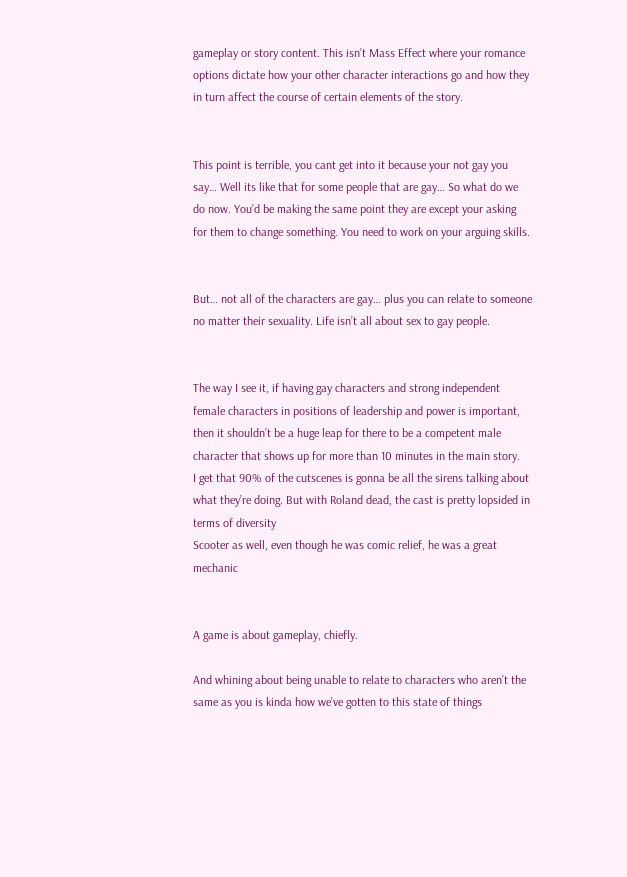gameplay or story content. This isn’t Mass Effect where your romance options dictate how your other character interactions go and how they in turn affect the course of certain elements of the story.


This point is terrible, you cant get into it because your not gay you say… Well its like that for some people that are gay… So what do we do now. You’d be making the same point they are except your asking for them to change something. You need to work on your arguing skills.


But… not all of the characters are gay… plus you can relate to someone no matter their sexuality. Life isn’t all about sex to gay people.


The way I see it, if having gay characters and strong independent female characters in positions of leadership and power is important, then it shouldn’t be a huge leap for there to be a competent male character that shows up for more than 10 minutes in the main story.
I get that 90% of the cutscenes is gonna be all the sirens talking about what they’re doing. But with Roland dead, the cast is pretty lopsided in terms of diversity
Scooter as well, even though he was comic relief, he was a great mechanic


A game is about gameplay, chiefly.

And whining about being unable to relate to characters who aren’t the same as you is kinda how we’ve gotten to this state of things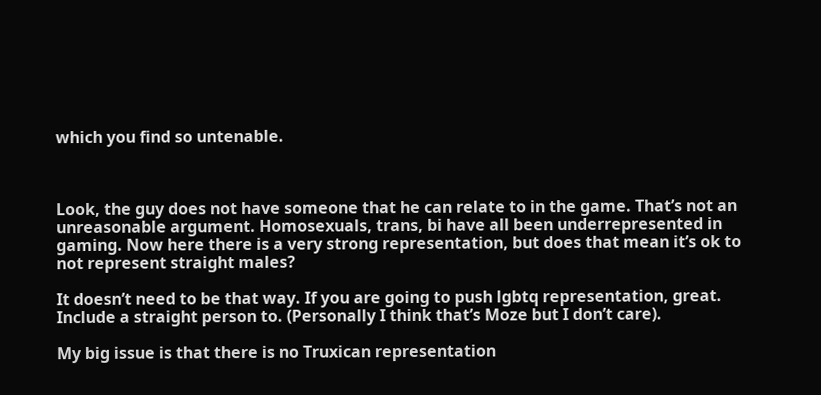which you find so untenable.



Look, the guy does not have someone that he can relate to in the game. That’s not an unreasonable argument. Homosexuals, trans, bi have all been underrepresented in gaming. Now here there is a very strong representation, but does that mean it’s ok to not represent straight males?

It doesn’t need to be that way. If you are going to push lgbtq representation, great. Include a straight person to. (Personally I think that’s Moze but I don’t care).

My big issue is that there is no Truxican representation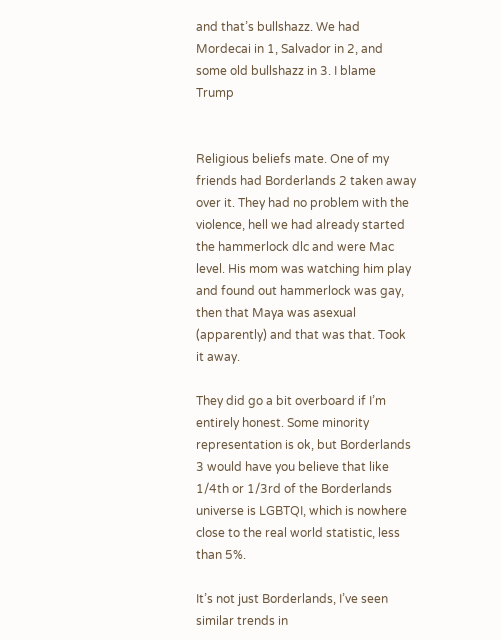and that’s bullshazz. We had Mordecai in 1, Salvador in 2, and some old bullshazz in 3. I blame Trump


Religious beliefs mate. One of my friends had Borderlands 2 taken away over it. They had no problem with the violence, hell we had already started the hammerlock dlc and were Mac level. His mom was watching him play and found out hammerlock was gay, then that Maya was asexual (apparently) and that was that. Took it away.

They did go a bit overboard if I’m entirely honest. Some minority representation is ok, but Borderlands 3 would have you believe that like 1/4th or 1/3rd of the Borderlands universe is LGBTQI, which is nowhere close to the real world statistic, less than 5%.

It’s not just Borderlands, I’ve seen similar trends in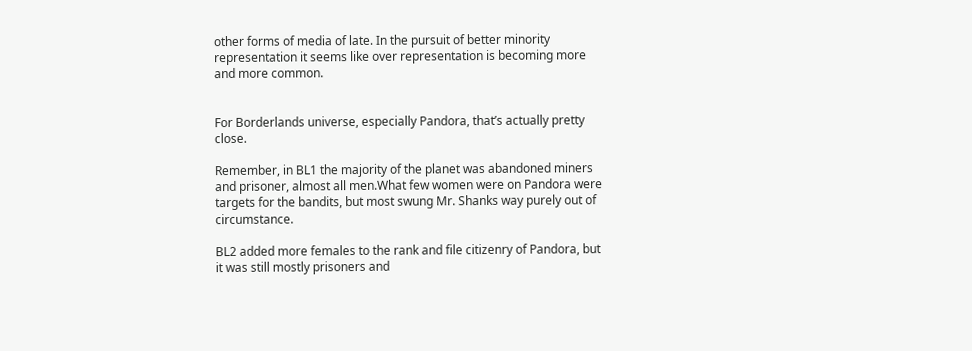other forms of media of late. In the pursuit of better minority representation it seems like over representation is becoming more and more common.


For Borderlands universe, especially Pandora, that’s actually pretty close.

Remember, in BL1 the majority of the planet was abandoned miners and prisoner, almost all men.What few women were on Pandora were targets for the bandits, but most swung Mr. Shanks way purely out of circumstance.

BL2 added more females to the rank and file citizenry of Pandora, but it was still mostly prisoners and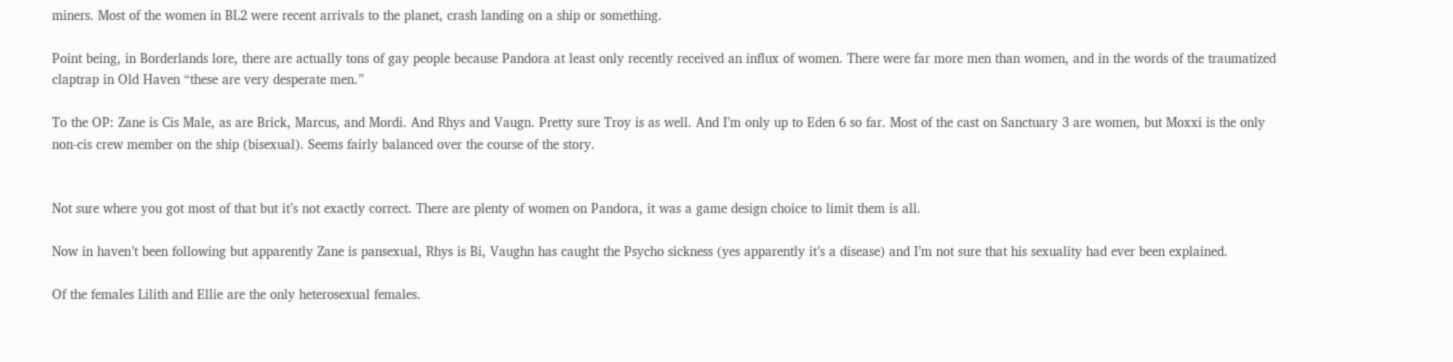miners. Most of the women in BL2 were recent arrivals to the planet, crash landing on a ship or something.

Point being, in Borderlands lore, there are actually tons of gay people because Pandora at least only recently received an influx of women. There were far more men than women, and in the words of the traumatized claptrap in Old Haven “these are very desperate men.”

To the OP: Zane is Cis Male, as are Brick, Marcus, and Mordi. And Rhys and Vaugn. Pretty sure Troy is as well. And I’m only up to Eden 6 so far. Most of the cast on Sanctuary 3 are women, but Moxxi is the only non-cis crew member on the ship (bisexual). Seems fairly balanced over the course of the story.


Not sure where you got most of that but it’s not exactly correct. There are plenty of women on Pandora, it was a game design choice to limit them is all.

Now in haven’t been following but apparently Zane is pansexual, Rhys is Bi, Vaughn has caught the Psycho sickness (yes apparently it’s a disease) and I’m not sure that his sexuality had ever been explained.

Of the females Lilith and Ellie are the only heterosexual females.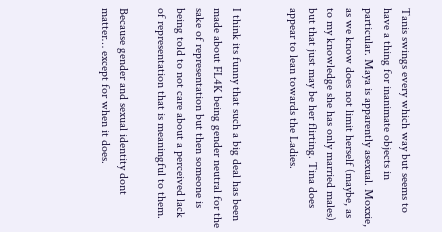Tanis swings every which way but seems to have a thing for inanimate objects in particular. Maya is apparently asexual. Moxxie, as we know does not limit herself (maybe, as to my knowledge she has only married males) but that just may be her flirting. Tina does appear to lean towards the Ladies.


I think its funny that such a big deal has been made about FL4K being gender neutral for the sake of representation but then someone is being told to not care about a perceived lack of representation that is meaningful to them.

Because gender and sexual identity dont matter… except for when it does.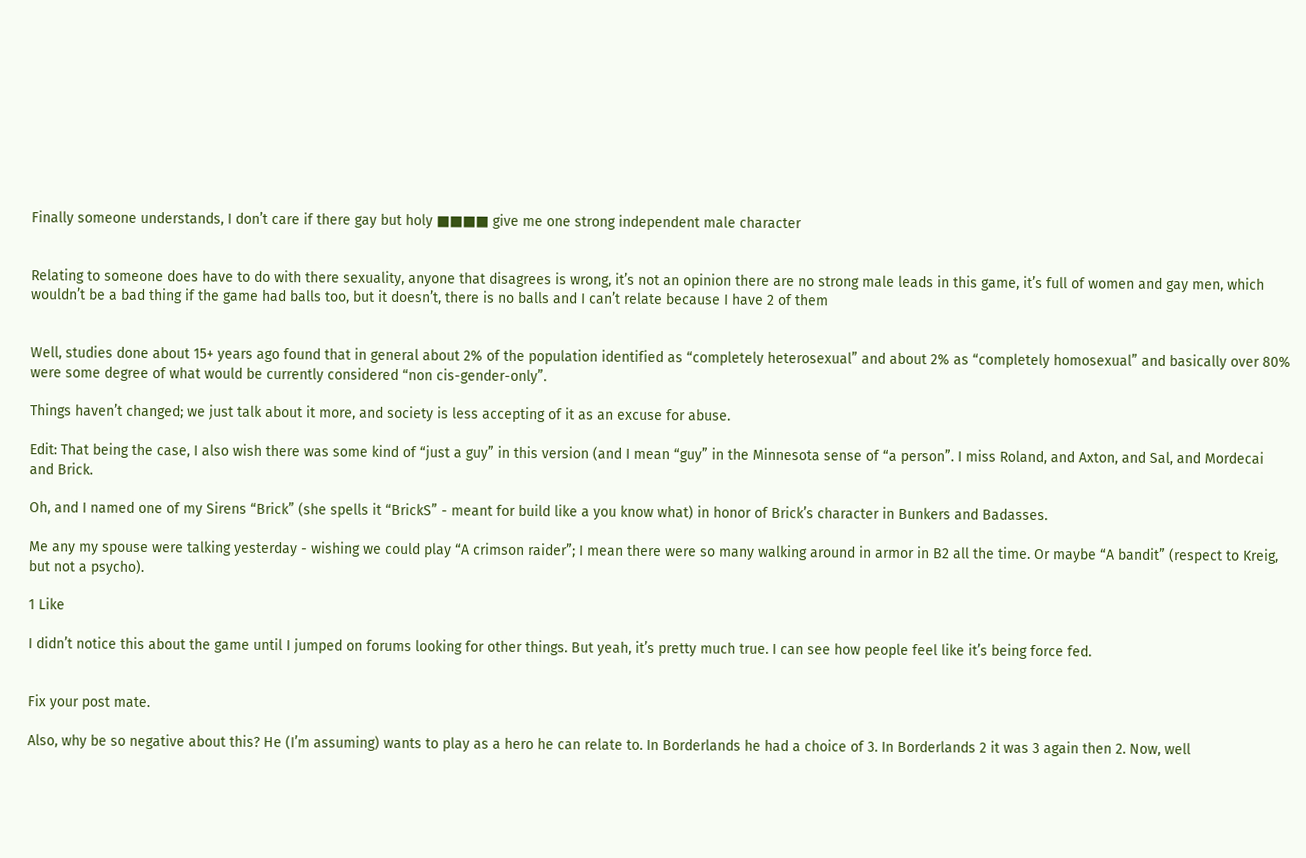Finally someone understands, I don’t care if there gay but holy ■■■■ give me one strong independent male character


Relating to someone does have to do with there sexuality, anyone that disagrees is wrong, it’s not an opinion there are no strong male leads in this game, it’s full of women and gay men, which wouldn’t be a bad thing if the game had balls too, but it doesn’t, there is no balls and I can’t relate because I have 2 of them


Well, studies done about 15+ years ago found that in general about 2% of the population identified as “completely heterosexual” and about 2% as “completely homosexual” and basically over 80% were some degree of what would be currently considered “non cis-gender-only”.

Things haven’t changed; we just talk about it more, and society is less accepting of it as an excuse for abuse.

Edit: That being the case, I also wish there was some kind of “just a guy” in this version (and I mean “guy” in the Minnesota sense of “a person”. I miss Roland, and Axton, and Sal, and Mordecai and Brick.

Oh, and I named one of my Sirens “Brick” (she spells it “BrickS” - meant for build like a you know what) in honor of Brick’s character in Bunkers and Badasses.

Me any my spouse were talking yesterday - wishing we could play “A crimson raider”; I mean there were so many walking around in armor in B2 all the time. Or maybe “A bandit” (respect to Kreig, but not a psycho).

1 Like

I didn’t notice this about the game until I jumped on forums looking for other things. But yeah, it’s pretty much true. I can see how people feel like it’s being force fed.


Fix your post mate.

Also, why be so negative about this? He (I’m assuming) wants to play as a hero he can relate to. In Borderlands he had a choice of 3. In Borderlands 2 it was 3 again then 2. Now, well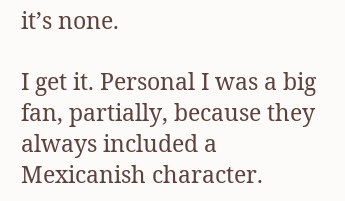it’s none.

I get it. Personal I was a big fan, partially, because they always included a Mexicanish character.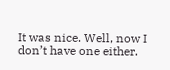It was nice. Well, now I don’t have one either.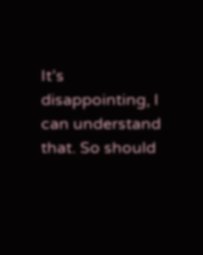It’s disappointing, I can understand that. So should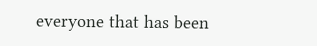everyone that has been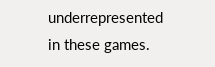underrepresented in these games.